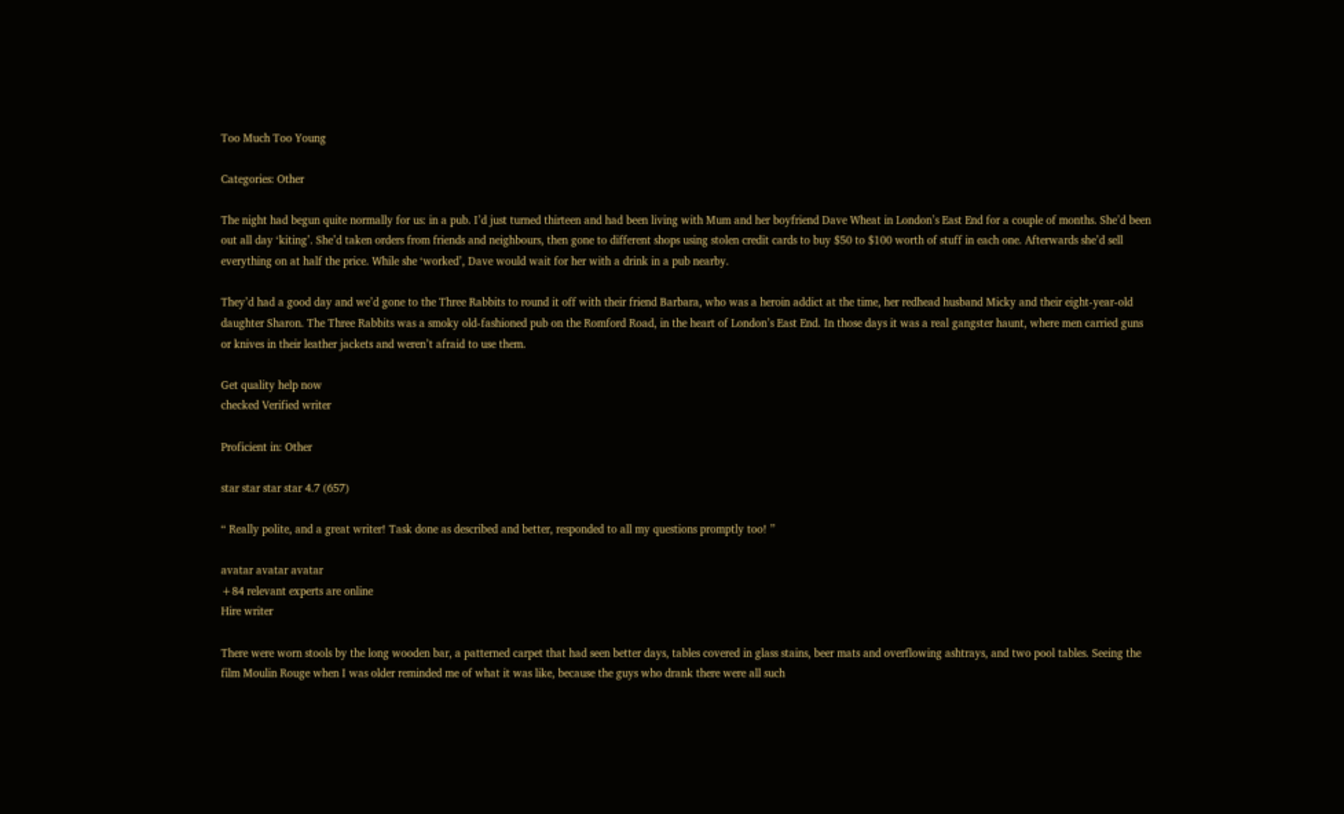Too Much Too Young

Categories: Other

The night had begun quite normally for us: in a pub. I’d just turned thirteen and had been living with Mum and her boyfriend Dave Wheat in London’s East End for a couple of months. She’d been out all day ‘kiting’. She’d taken orders from friends and neighbours, then gone to different shops using stolen credit cards to buy $50 to $100 worth of stuff in each one. Afterwards she’d sell everything on at half the price. While she ‘worked’, Dave would wait for her with a drink in a pub nearby.

They’d had a good day and we’d gone to the Three Rabbits to round it off with their friend Barbara, who was a heroin addict at the time, her redhead husband Micky and their eight-year-old daughter Sharon. The Three Rabbits was a smoky old-fashioned pub on the Romford Road, in the heart of London’s East End. In those days it was a real gangster haunt, where men carried guns or knives in their leather jackets and weren’t afraid to use them.

Get quality help now
checked Verified writer

Proficient in: Other

star star star star 4.7 (657)

“ Really polite, and a great writer! Task done as described and better, responded to all my questions promptly too! ”

avatar avatar avatar
+84 relevant experts are online
Hire writer

There were worn stools by the long wooden bar, a patterned carpet that had seen better days, tables covered in glass stains, beer mats and overflowing ashtrays, and two pool tables. Seeing the film Moulin Rouge when I was older reminded me of what it was like, because the guys who drank there were all such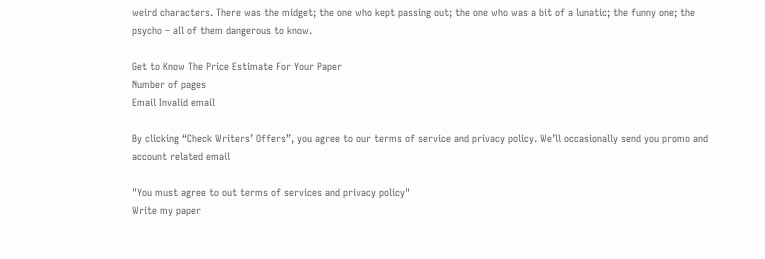weird characters. There was the midget; the one who kept passing out; the one who was a bit of a lunatic; the funny one; the psycho – all of them dangerous to know.

Get to Know The Price Estimate For Your Paper
Number of pages
Email Invalid email

By clicking “Check Writers’ Offers”, you agree to our terms of service and privacy policy. We’ll occasionally send you promo and account related email

"You must agree to out terms of services and privacy policy"
Write my paper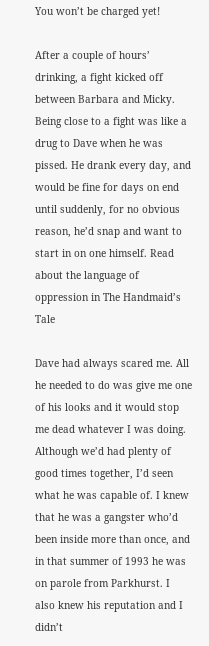You won’t be charged yet!

After a couple of hours’ drinking, a fight kicked off between Barbara and Micky. Being close to a fight was like a drug to Dave when he was pissed. He drank every day, and would be fine for days on end until suddenly, for no obvious reason, he’d snap and want to start in on one himself. Read about the language of oppression in The Handmaid’s Tale

Dave had always scared me. All he needed to do was give me one of his looks and it would stop me dead whatever I was doing. Although we’d had plenty of good times together, I’d seen what he was capable of. I knew that he was a gangster who’d been inside more than once, and in that summer of 1993 he was on parole from Parkhurst. I also knew his reputation and I didn’t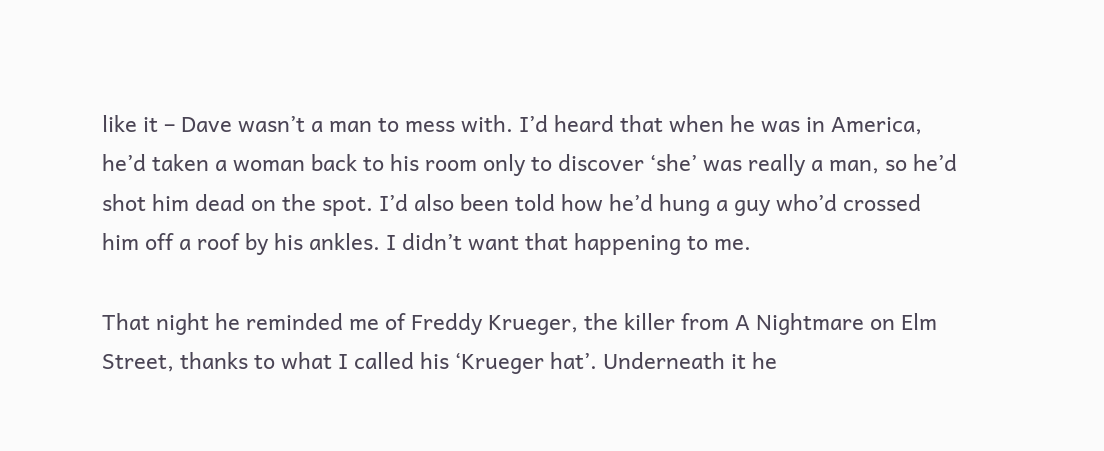like it – Dave wasn’t a man to mess with. I’d heard that when he was in America, he’d taken a woman back to his room only to discover ‘she’ was really a man, so he’d shot him dead on the spot. I’d also been told how he’d hung a guy who’d crossed him off a roof by his ankles. I didn’t want that happening to me.

That night he reminded me of Freddy Krueger, the killer from A Nightmare on Elm Street, thanks to what I called his ‘Krueger hat’. Underneath it he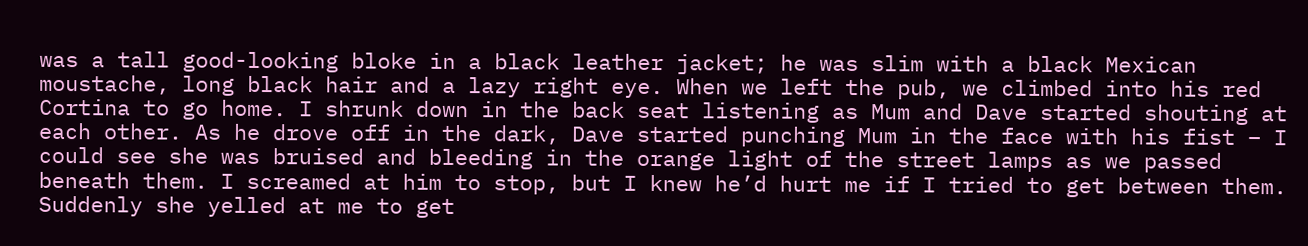was a tall good-looking bloke in a black leather jacket; he was slim with a black Mexican moustache, long black hair and a lazy right eye. When we left the pub, we climbed into his red Cortina to go home. I shrunk down in the back seat listening as Mum and Dave started shouting at each other. As he drove off in the dark, Dave started punching Mum in the face with his fist – I could see she was bruised and bleeding in the orange light of the street lamps as we passed beneath them. I screamed at him to stop, but I knew he’d hurt me if I tried to get between them. Suddenly she yelled at me to get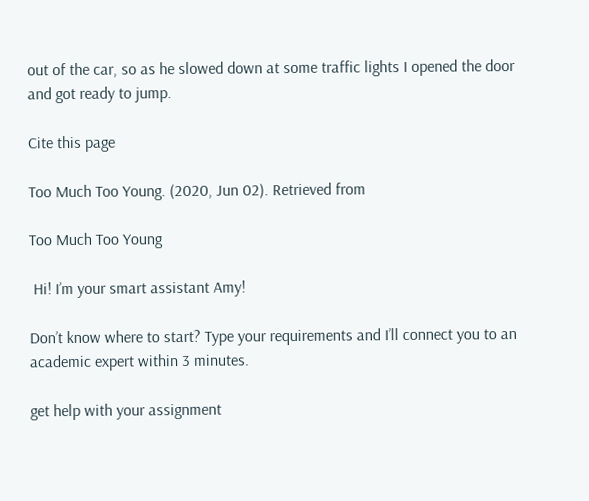out of the car, so as he slowed down at some traffic lights I opened the door and got ready to jump.

Cite this page

Too Much Too Young. (2020, Jun 02). Retrieved from

Too Much Too Young

 Hi! I’m your smart assistant Amy!

Don’t know where to start? Type your requirements and I’ll connect you to an academic expert within 3 minutes.

get help with your assignment